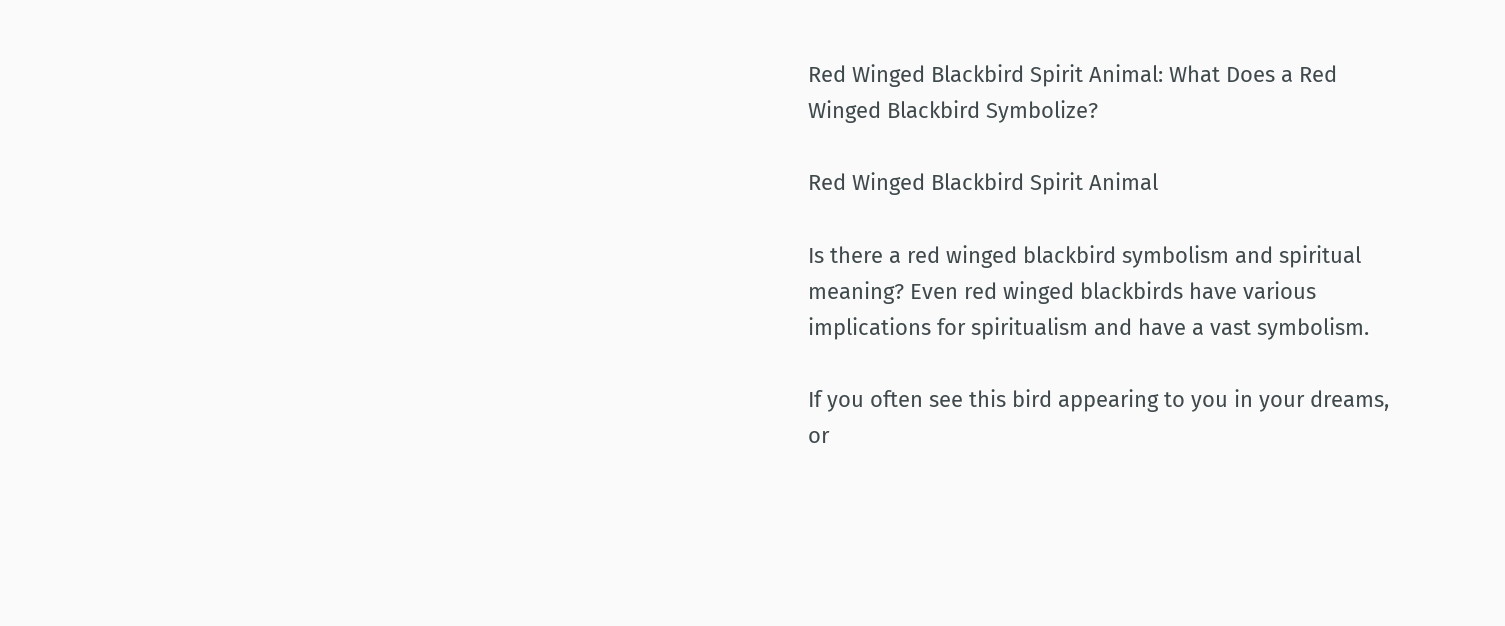Red Winged Blackbird Spirit Animal: What Does a Red Winged Blackbird Symbolize?

Red Winged Blackbird Spirit Animal

Is there a red winged blackbird symbolism and spiritual meaning? Even red winged blackbirds have various implications for spiritualism and have a vast symbolism.

If you often see this bird appearing to you in your dreams, or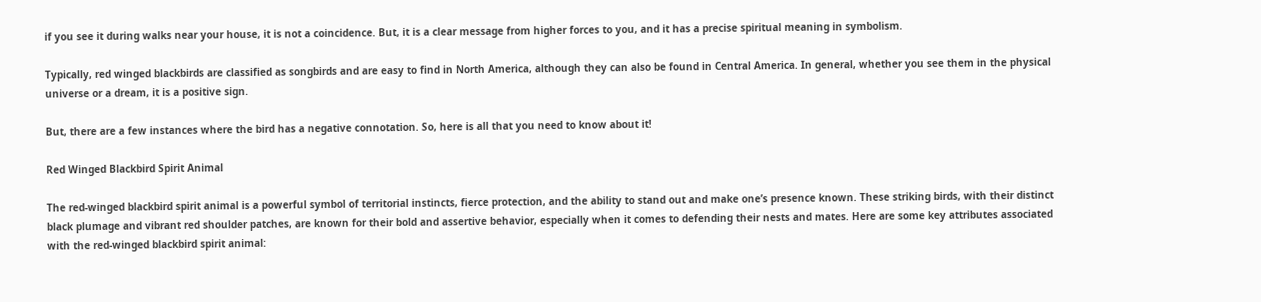if you see it during walks near your house, it is not a coincidence. But, it is a clear message from higher forces to you, and it has a precise spiritual meaning in symbolism.

Typically, red winged blackbirds are classified as songbirds and are easy to find in North America, although they can also be found in Central America. In general, whether you see them in the physical universe or a dream, it is a positive sign.

But, there are a few instances where the bird has a negative connotation. So, here is all that you need to know about it!

Red Winged Blackbird Spirit Animal

The red-winged blackbird spirit animal is a powerful symbol of territorial instincts, fierce protection, and the ability to stand out and make one’s presence known. These striking birds, with their distinct black plumage and vibrant red shoulder patches, are known for their bold and assertive behavior, especially when it comes to defending their nests and mates. Here are some key attributes associated with the red-winged blackbird spirit animal: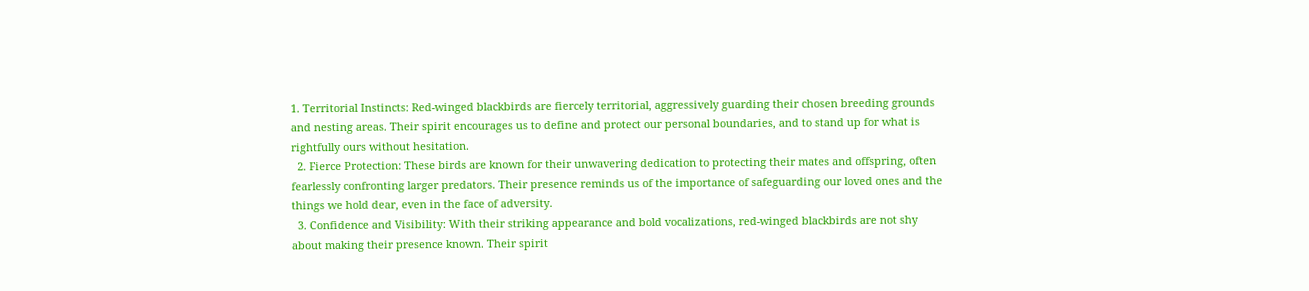1. Territorial Instincts: Red-winged blackbirds are fiercely territorial, aggressively guarding their chosen breeding grounds and nesting areas. Their spirit encourages us to define and protect our personal boundaries, and to stand up for what is rightfully ours without hesitation.
  2. Fierce Protection: These birds are known for their unwavering dedication to protecting their mates and offspring, often fearlessly confronting larger predators. Their presence reminds us of the importance of safeguarding our loved ones and the things we hold dear, even in the face of adversity.
  3. Confidence and Visibility: With their striking appearance and bold vocalizations, red-winged blackbirds are not shy about making their presence known. Their spirit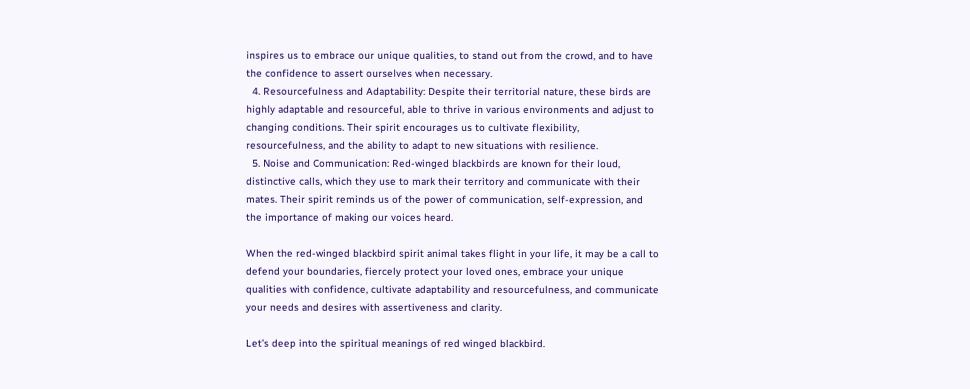inspires us to embrace our unique qualities, to stand out from the crowd, and to have the confidence to assert ourselves when necessary.
  4. Resourcefulness and Adaptability: Despite their territorial nature, these birds are highly adaptable and resourceful, able to thrive in various environments and adjust to changing conditions. Their spirit encourages us to cultivate flexibility, resourcefulness, and the ability to adapt to new situations with resilience.
  5. Noise and Communication: Red-winged blackbirds are known for their loud, distinctive calls, which they use to mark their territory and communicate with their mates. Their spirit reminds us of the power of communication, self-expression, and the importance of making our voices heard.

When the red-winged blackbird spirit animal takes flight in your life, it may be a call to defend your boundaries, fiercely protect your loved ones, embrace your unique qualities with confidence, cultivate adaptability and resourcefulness, and communicate your needs and desires with assertiveness and clarity.

Let’s deep into the spiritual meanings of red winged blackbird.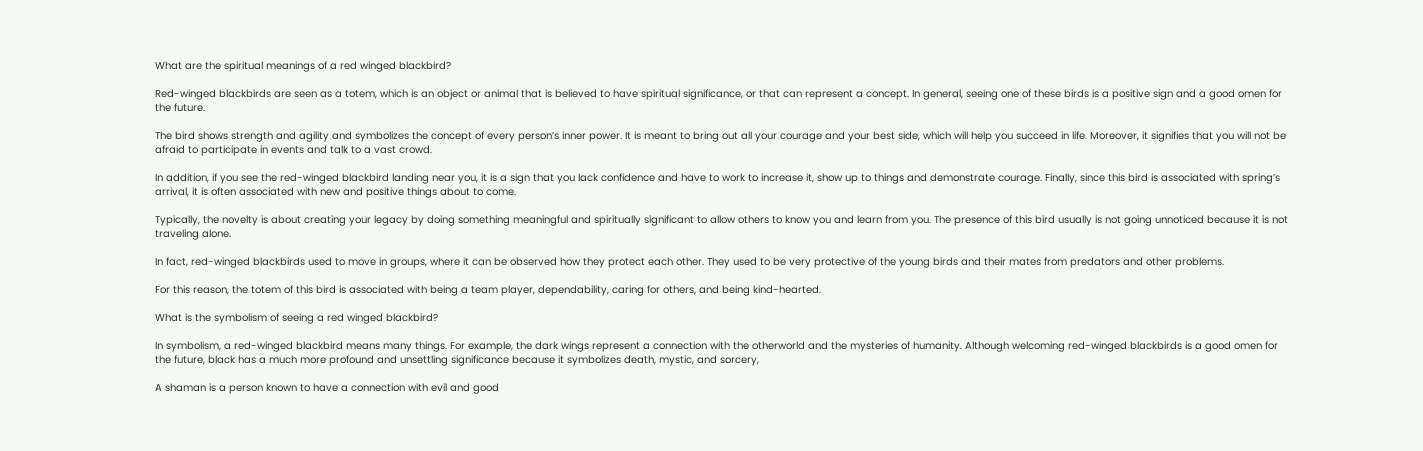What are the spiritual meanings of a red winged blackbird?

Red-winged blackbirds are seen as a totem, which is an object or animal that is believed to have spiritual significance, or that can represent a concept. In general, seeing one of these birds is a positive sign and a good omen for the future.

The bird shows strength and agility and symbolizes the concept of every person’s inner power. It is meant to bring out all your courage and your best side, which will help you succeed in life. Moreover, it signifies that you will not be afraid to participate in events and talk to a vast crowd.

In addition, if you see the red-winged blackbird landing near you, it is a sign that you lack confidence and have to work to increase it, show up to things and demonstrate courage. Finally, since this bird is associated with spring’s arrival, it is often associated with new and positive things about to come.

Typically, the novelty is about creating your legacy by doing something meaningful and spiritually significant to allow others to know you and learn from you. The presence of this bird usually is not going unnoticed because it is not traveling alone.

In fact, red-winged blackbirds used to move in groups, where it can be observed how they protect each other. They used to be very protective of the young birds and their mates from predators and other problems.

For this reason, the totem of this bird is associated with being a team player, dependability, caring for others, and being kind-hearted.

What is the symbolism of seeing a red winged blackbird?

In symbolism, a red-winged blackbird means many things. For example, the dark wings represent a connection with the otherworld and the mysteries of humanity. Although welcoming red-winged blackbirds is a good omen for the future, black has a much more profound and unsettling significance because it symbolizes death, mystic, and sorcery,

A shaman is a person known to have a connection with evil and good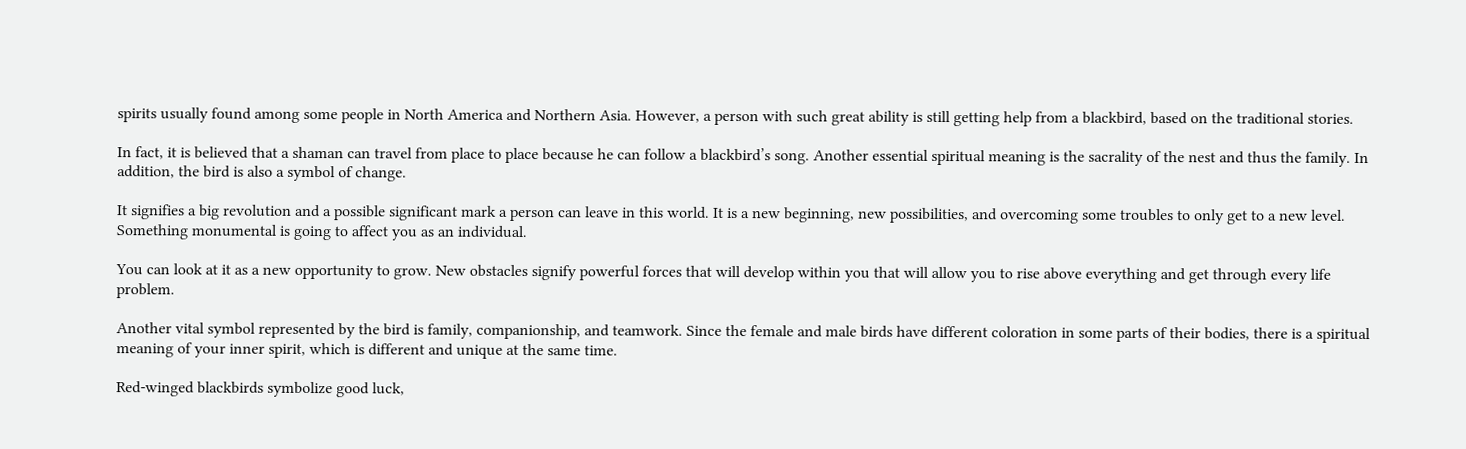spirits usually found among some people in North America and Northern Asia. However, a person with such great ability is still getting help from a blackbird, based on the traditional stories.

In fact, it is believed that a shaman can travel from place to place because he can follow a blackbird’s song. Another essential spiritual meaning is the sacrality of the nest and thus the family. In addition, the bird is also a symbol of change.

It signifies a big revolution and a possible significant mark a person can leave in this world. It is a new beginning, new possibilities, and overcoming some troubles to only get to a new level. Something monumental is going to affect you as an individual.

You can look at it as a new opportunity to grow. New obstacles signify powerful forces that will develop within you that will allow you to rise above everything and get through every life problem.

Another vital symbol represented by the bird is family, companionship, and teamwork. Since the female and male birds have different coloration in some parts of their bodies, there is a spiritual meaning of your inner spirit, which is different and unique at the same time.

Red-winged blackbirds symbolize good luck,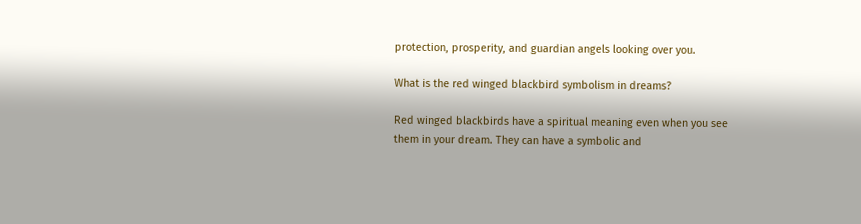protection, prosperity, and guardian angels looking over you.

What is the red winged blackbird symbolism in dreams?

Red winged blackbirds have a spiritual meaning even when you see them in your dream. They can have a symbolic and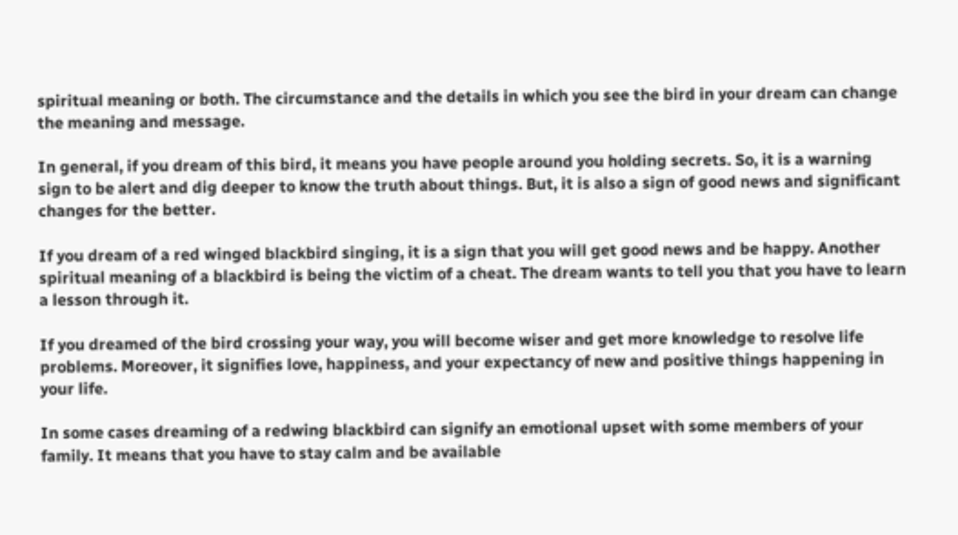spiritual meaning or both. The circumstance and the details in which you see the bird in your dream can change the meaning and message.

In general, if you dream of this bird, it means you have people around you holding secrets. So, it is a warning sign to be alert and dig deeper to know the truth about things. But, it is also a sign of good news and significant changes for the better.

If you dream of a red winged blackbird singing, it is a sign that you will get good news and be happy. Another spiritual meaning of a blackbird is being the victim of a cheat. The dream wants to tell you that you have to learn a lesson through it.

If you dreamed of the bird crossing your way, you will become wiser and get more knowledge to resolve life problems. Moreover, it signifies love, happiness, and your expectancy of new and positive things happening in your life.

In some cases dreaming of a redwing blackbird can signify an emotional upset with some members of your family. It means that you have to stay calm and be available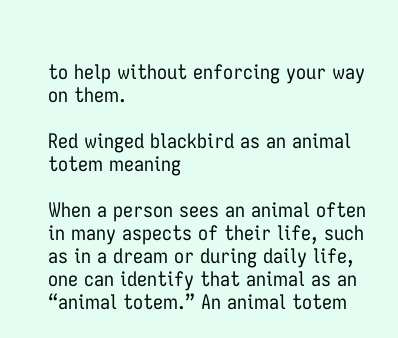to help without enforcing your way on them.

Red winged blackbird as an animal totem meaning

When a person sees an animal often in many aspects of their life, such as in a dream or during daily life, one can identify that animal as an “animal totem.” An animal totem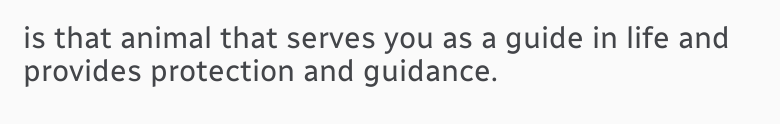is that animal that serves you as a guide in life and provides protection and guidance.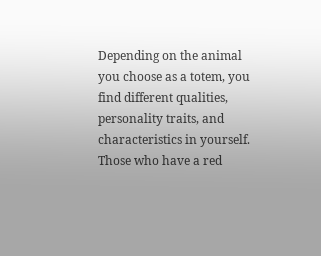Depending on the animal you choose as a totem, you find different qualities, personality traits, and characteristics in yourself. Those who have a red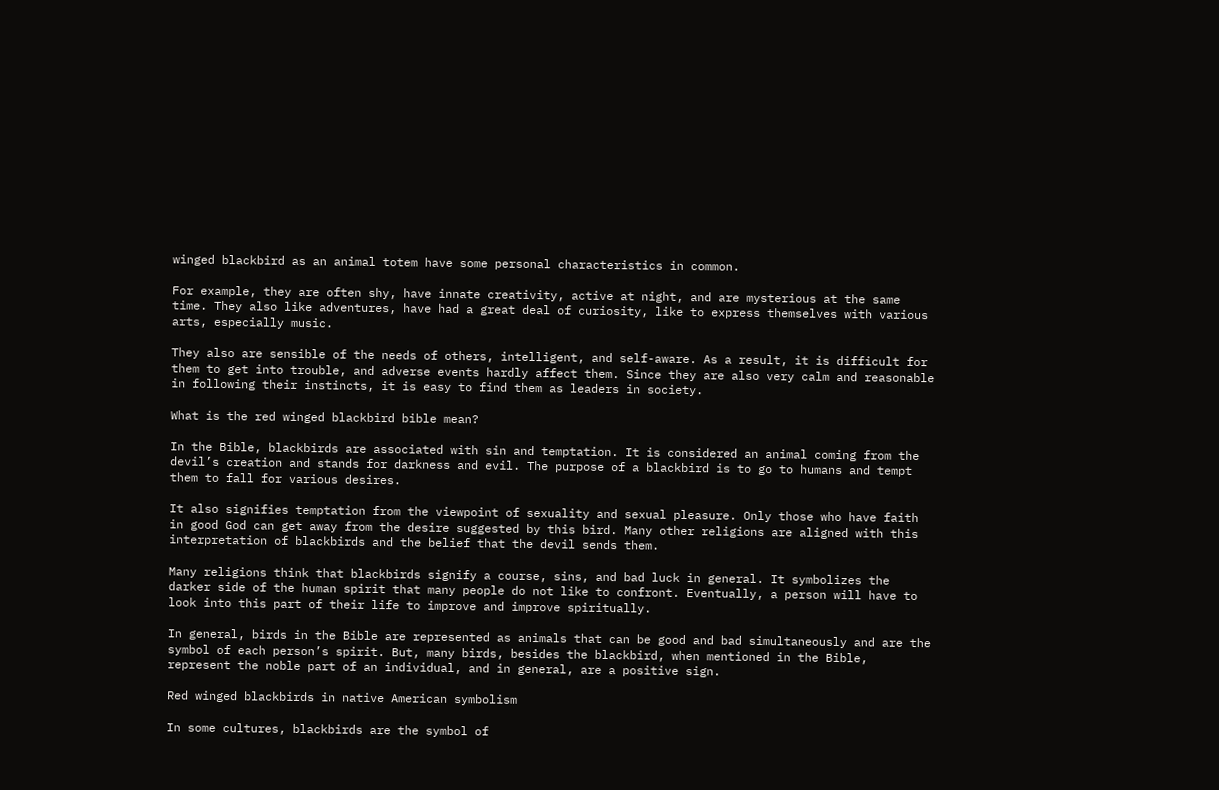winged blackbird as an animal totem have some personal characteristics in common.

For example, they are often shy, have innate creativity, active at night, and are mysterious at the same time. They also like adventures, have had a great deal of curiosity, like to express themselves with various arts, especially music.

They also are sensible of the needs of others, intelligent, and self-aware. As a result, it is difficult for them to get into trouble, and adverse events hardly affect them. Since they are also very calm and reasonable in following their instincts, it is easy to find them as leaders in society.

What is the red winged blackbird bible mean?

In the Bible, blackbirds are associated with sin and temptation. It is considered an animal coming from the devil’s creation and stands for darkness and evil. The purpose of a blackbird is to go to humans and tempt them to fall for various desires.

It also signifies temptation from the viewpoint of sexuality and sexual pleasure. Only those who have faith in good God can get away from the desire suggested by this bird. Many other religions are aligned with this interpretation of blackbirds and the belief that the devil sends them.

Many religions think that blackbirds signify a course, sins, and bad luck in general. It symbolizes the darker side of the human spirit that many people do not like to confront. Eventually, a person will have to look into this part of their life to improve and improve spiritually.

In general, birds in the Bible are represented as animals that can be good and bad simultaneously and are the symbol of each person’s spirit. But, many birds, besides the blackbird, when mentioned in the Bible, represent the noble part of an individual, and in general, are a positive sign.

Red winged blackbirds in native American symbolism

In some cultures, blackbirds are the symbol of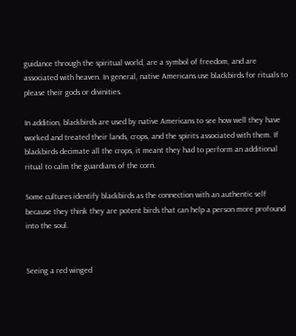guidance through the spiritual world, are a symbol of freedom, and are associated with heaven. In general, native Americans use blackbirds for rituals to please their gods or divinities.

In addition, blackbirds are used by native Americans to see how well they have worked and treated their lands, crops, and the spirits associated with them. If blackbirds decimate all the crops, it meant they had to perform an additional ritual to calm the guardians of the corn.

Some cultures identify blackbirds as the connection with an authentic self because they think they are potent birds that can help a person more profound into the soul.


Seeing a red winged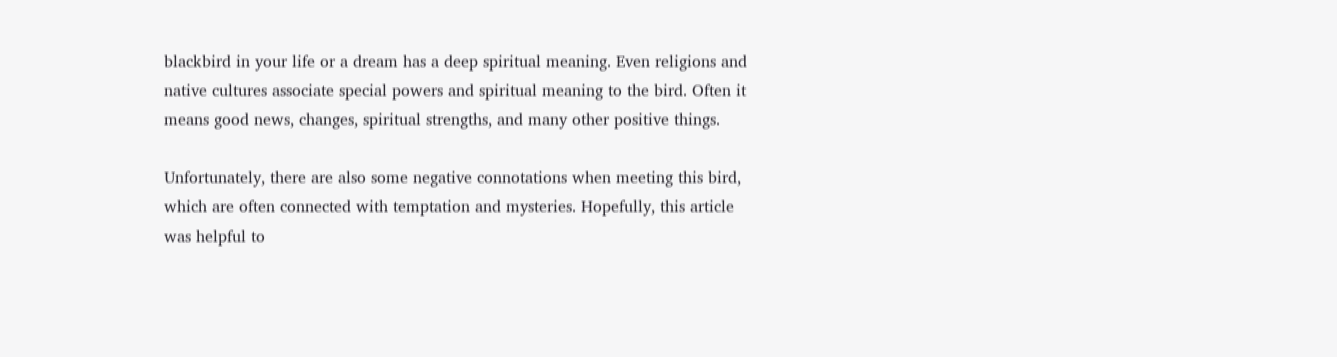blackbird in your life or a dream has a deep spiritual meaning. Even religions and native cultures associate special powers and spiritual meaning to the bird. Often it means good news, changes, spiritual strengths, and many other positive things.

Unfortunately, there are also some negative connotations when meeting this bird, which are often connected with temptation and mysteries. Hopefully, this article was helpful to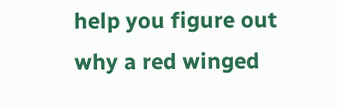help you figure out why a red winged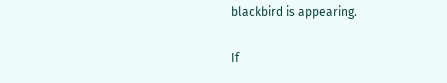blackbird is appearing.

If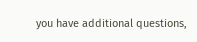you have additional questions,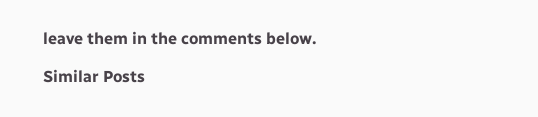leave them in the comments below.

Similar Posts